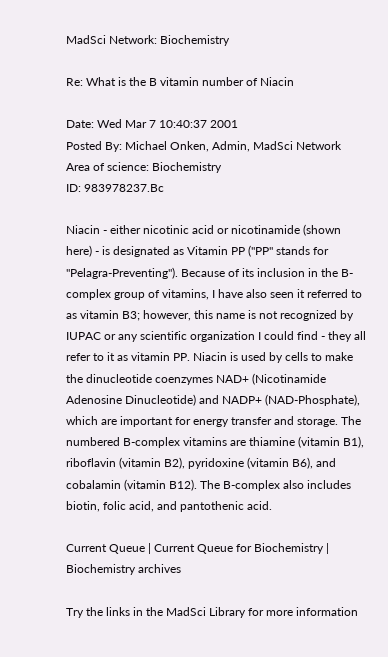MadSci Network: Biochemistry

Re: What is the B vitamin number of Niacin

Date: Wed Mar 7 10:40:37 2001
Posted By: Michael Onken, Admin, MadSci Network
Area of science: Biochemistry
ID: 983978237.Bc

Niacin - either nicotinic acid or nicotinamide (shown here) - is designated as Vitamin PP ("PP" stands for "Pelagra-Preventing"). Because of its inclusion in the B-complex group of vitamins, I have also seen it referred to as vitamin B3; however, this name is not recognized by IUPAC or any scientific organization I could find - they all refer to it as vitamin PP. Niacin is used by cells to make the dinucleotide coenzymes NAD+ (Nicotinamide Adenosine Dinucleotide) and NADP+ (NAD-Phosphate), which are important for energy transfer and storage. The numbered B-complex vitamins are thiamine (vitamin B1), riboflavin (vitamin B2), pyridoxine (vitamin B6), and cobalamin (vitamin B12). The B-complex also includes biotin, folic acid, and pantothenic acid.

Current Queue | Current Queue for Biochemistry | Biochemistry archives

Try the links in the MadSci Library for more information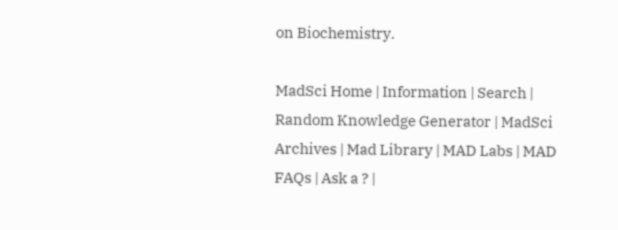on Biochemistry.

MadSci Home | Information | Search | Random Knowledge Generator | MadSci Archives | Mad Library | MAD Labs | MAD FAQs | Ask a ? |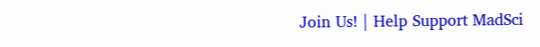Join Us! | Help Support MadSci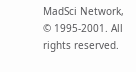MadSci Network,
© 1995-2001. All rights reserved.